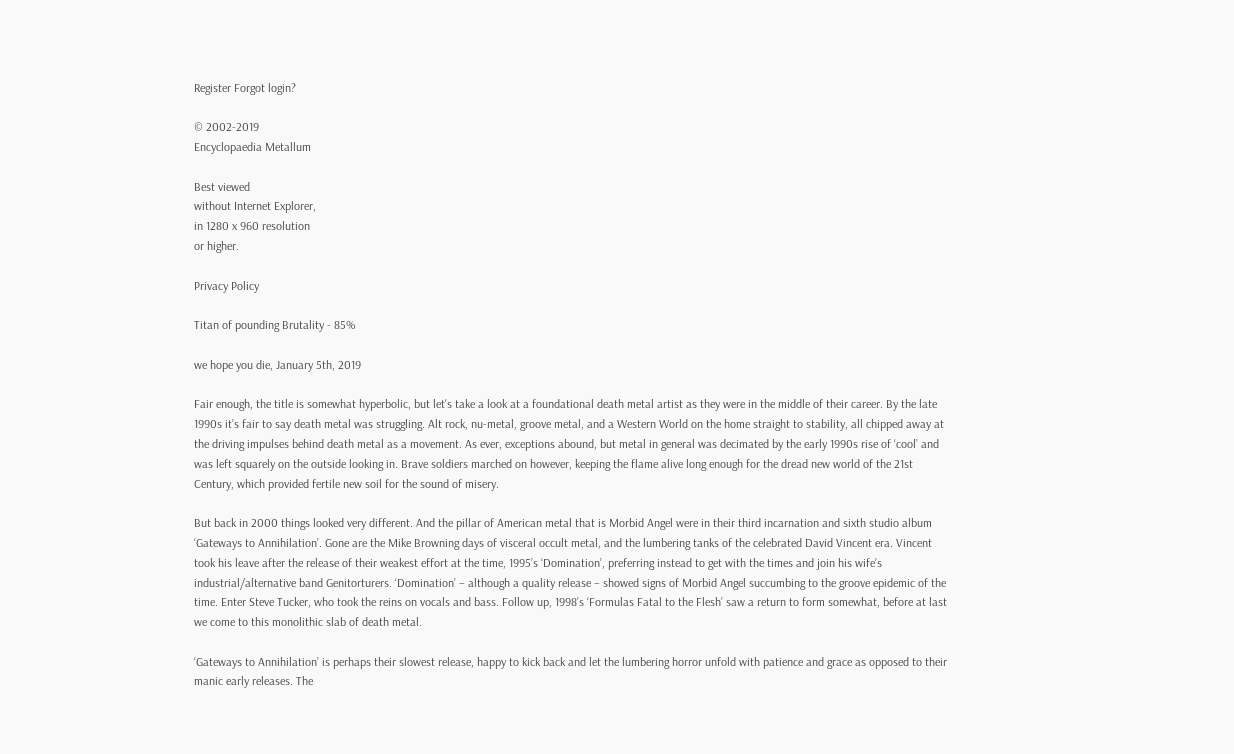Register Forgot login?

© 2002-2019
Encyclopaedia Metallum

Best viewed
without Internet Explorer,
in 1280 x 960 resolution
or higher.

Privacy Policy

Titan of pounding Brutality - 85%

we hope you die, January 5th, 2019

Fair enough, the title is somewhat hyperbolic, but let's take a look at a foundational death metal artist as they were in the middle of their career. By the late 1990s it’s fair to say death metal was struggling. Alt rock, nu-metal, groove metal, and a Western World on the home straight to stability, all chipped away at the driving impulses behind death metal as a movement. As ever, exceptions abound, but metal in general was decimated by the early 1990s rise of ‘cool’ and was left squarely on the outside looking in. Brave soldiers marched on however, keeping the flame alive long enough for the dread new world of the 21st Century, which provided fertile new soil for the sound of misery.

But back in 2000 things looked very different. And the pillar of American metal that is Morbid Angel were in their third incarnation and sixth studio album ‘Gateways to Annihilation’. Gone are the Mike Browning days of visceral occult metal, and the lumbering tanks of the celebrated David Vincent era. Vincent took his leave after the release of their weakest effort at the time, 1995’s ‘Domination’, preferring instead to get with the times and join his wife’s industrial/alternative band Genitorturers. ‘Domination’ – although a quality release – showed signs of Morbid Angel succumbing to the groove epidemic of the time. Enter Steve Tucker, who took the reins on vocals and bass. Follow up, 1998’s ‘Formulas Fatal to the Flesh’ saw a return to form somewhat, before at last we come to this monolithic slab of death metal.

‘Gateways to Annihilation’ is perhaps their slowest release, happy to kick back and let the lumbering horror unfold with patience and grace as opposed to their manic early releases. The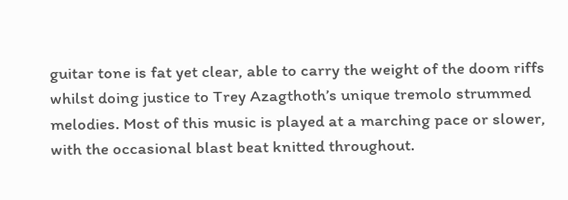guitar tone is fat yet clear, able to carry the weight of the doom riffs whilst doing justice to Trey Azagthoth’s unique tremolo strummed melodies. Most of this music is played at a marching pace or slower, with the occasional blast beat knitted throughout.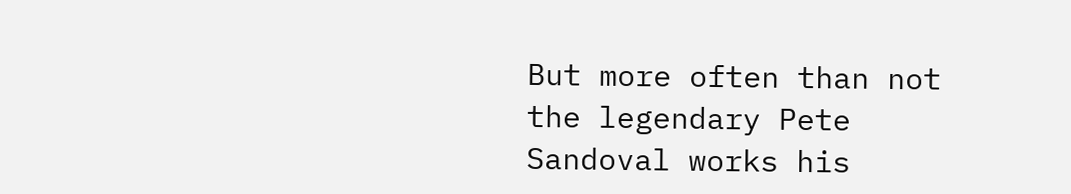But more often than not the legendary Pete Sandoval works his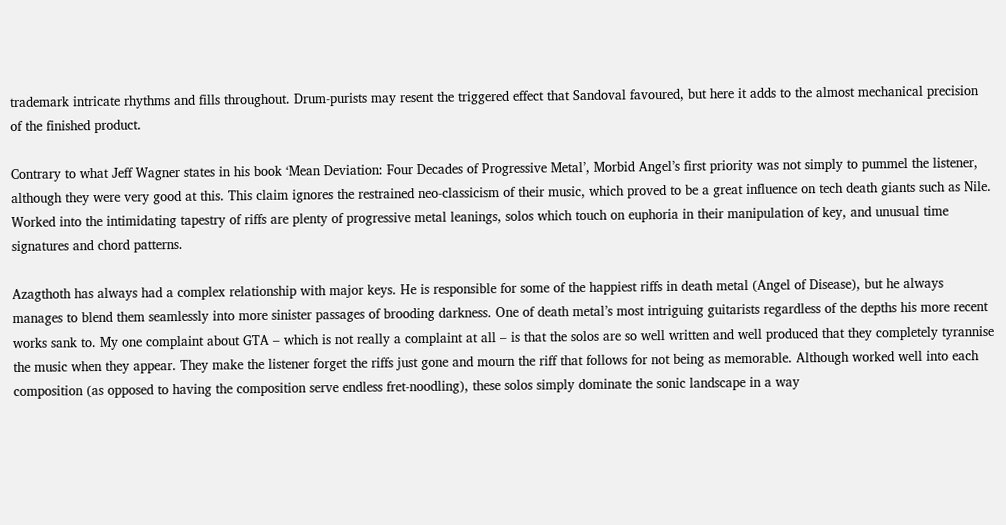trademark intricate rhythms and fills throughout. Drum-purists may resent the triggered effect that Sandoval favoured, but here it adds to the almost mechanical precision of the finished product.

Contrary to what Jeff Wagner states in his book ‘Mean Deviation: Four Decades of Progressive Metal’, Morbid Angel’s first priority was not simply to pummel the listener, although they were very good at this. This claim ignores the restrained neo-classicism of their music, which proved to be a great influence on tech death giants such as Nile. Worked into the intimidating tapestry of riffs are plenty of progressive metal leanings, solos which touch on euphoria in their manipulation of key, and unusual time signatures and chord patterns.

Azagthoth has always had a complex relationship with major keys. He is responsible for some of the happiest riffs in death metal (Angel of Disease), but he always manages to blend them seamlessly into more sinister passages of brooding darkness. One of death metal’s most intriguing guitarists regardless of the depths his more recent works sank to. My one complaint about GTA – which is not really a complaint at all – is that the solos are so well written and well produced that they completely tyrannise the music when they appear. They make the listener forget the riffs just gone and mourn the riff that follows for not being as memorable. Although worked well into each composition (as opposed to having the composition serve endless fret-noodling), these solos simply dominate the sonic landscape in a way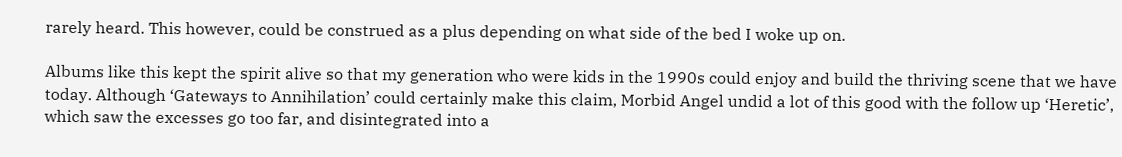rarely heard. This however, could be construed as a plus depending on what side of the bed I woke up on.

Albums like this kept the spirit alive so that my generation who were kids in the 1990s could enjoy and build the thriving scene that we have today. Although ‘Gateways to Annihilation’ could certainly make this claim, Morbid Angel undid a lot of this good with the follow up ‘Heretic’, which saw the excesses go too far, and disintegrated into a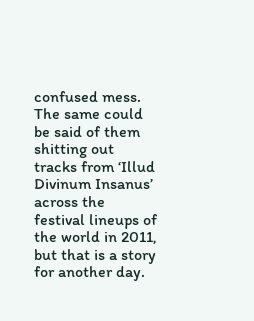confused mess. The same could be said of them shitting out tracks from ‘Illud Divinum Insanus’ across the festival lineups of the world in 2011, but that is a story for another day.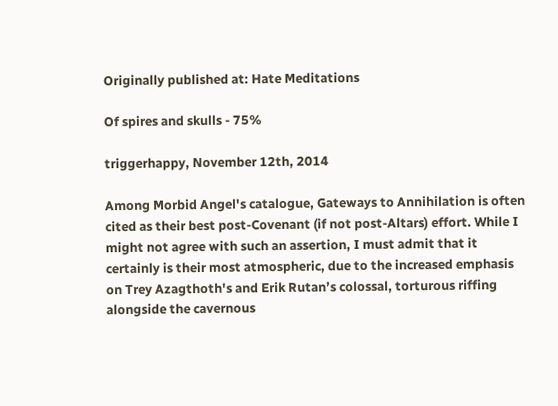Originally published at: Hate Meditations

Of spires and skulls - 75%

triggerhappy, November 12th, 2014

Among Morbid Angel's catalogue, Gateways to Annihilation is often cited as their best post-Covenant (if not post-Altars) effort. While I might not agree with such an assertion, I must admit that it certainly is their most atmospheric, due to the increased emphasis on Trey Azagthoth's and Erik Rutan’s colossal, torturous riffing alongside the cavernous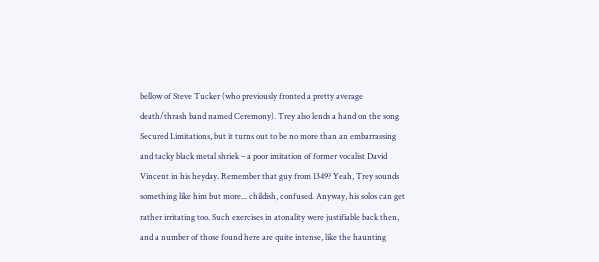bellow of Steve Tucker (who previously fronted a pretty average death/thrash band named Ceremony). Trey also lends a hand on the song Secured Limitations, but it turns out to be no more than an embarrassing and tacky black metal shriek – a poor imitation of former vocalist David Vincent in his heyday. Remember that guy from 1349? Yeah, Trey sounds something like him but more... childish, confused. Anyway, his solos can get rather irritating too. Such exercises in atonality were justifiable back then, and a number of those found here are quite intense, like the haunting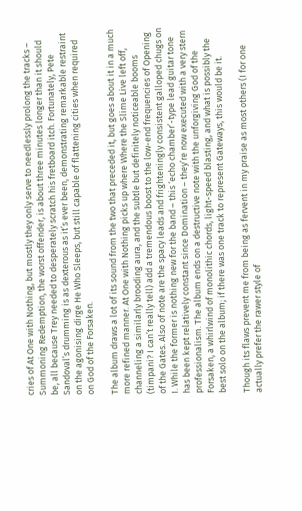cries of At One with Nothing, but mostly they only serve to needlessly prolong the tracks – Summoning Redemption, the worst offender, is about three minutes longer than it should be, all because Trey needed to desperately scratch his fretboard itch. Fortunately, Pete Sandoval’s drumming is as dexterous as it’s ever been, demonstrating remarkable restraint on the agonising dirge He Who Sleeps, but still capable of flattening cities when required on God of the Forsaken.

The album draws a lot of its sound from the two that preceded it, but goes about it in a much more refined manner. At One with Nothing picks up where Where the Slime Live left off, channeling a similarly brooding aura, and the subtle but definitely noticeable booms (timpani? I can’t really tell) add a tremendous boost to the low-end frequencies of Opening of the Gates. Also of note are the spacy leads and frighteningly consistent galloped chugs on I. While the former is nothing new for the band – this ‘echo chamber’-type lead guitar tone has been kept relatively constant since Domination – they’re now executed with a very stern professionalism. The album ends on a destructive note with the unforgiving God of the Forsaken, a whirlwind of monolithic chords, light-speed blasting, and what is possibly the best solo on the album; if there was one track to represent Gateways, this would be it.

Though its flaws prevent me from being as fervent in my praise as most others (I for one actually prefer the rawer style of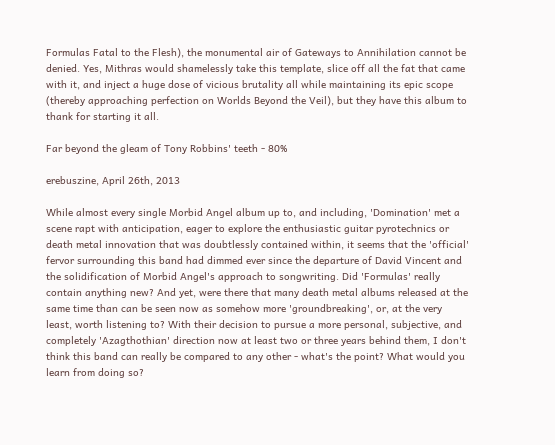Formulas Fatal to the Flesh), the monumental air of Gateways to Annihilation cannot be denied. Yes, Mithras would shamelessly take this template, slice off all the fat that came with it, and inject a huge dose of vicious brutality all while maintaining its epic scope (thereby approaching perfection on Worlds Beyond the Veil), but they have this album to thank for starting it all.

Far beyond the gleam of Tony Robbins' teeth - 80%

erebuszine, April 26th, 2013

While almost every single Morbid Angel album up to, and including, 'Domination' met a scene rapt with anticipation, eager to explore the enthusiastic guitar pyrotechnics or death metal innovation that was doubtlessly contained within, it seems that the 'official' fervor surrounding this band had dimmed ever since the departure of David Vincent and the solidification of Morbid Angel's approach to songwriting. Did 'Formulas' really contain anything new? And yet, were there that many death metal albums released at the same time than can be seen now as somehow more 'groundbreaking', or, at the very least, worth listening to? With their decision to pursue a more personal, subjective, and completely 'Azagthothian' direction now at least two or three years behind them, I don't think this band can really be compared to any other - what's the point? What would you learn from doing so?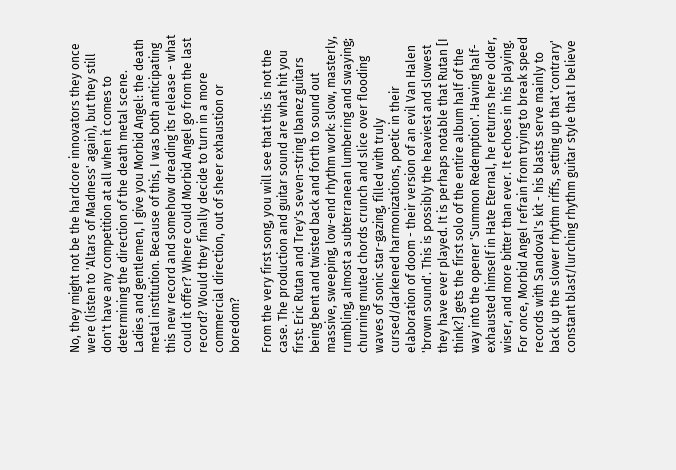No, they might not be the hardcore innovators they once were (listen to 'Altars of Madness' again), but they still don't have any competition at all when it comes to determining the direction of the death metal scene. Ladies and gentlemen, I give you Morbid Angel: the death metal institution. Because of this, I was both anticipating this new record and somehow dreading its release - what could it offer? Where could Morbid Angel go from the last record? Would they finally decide to turn in a more commercial direction, out of sheer exhaustion or boredom?

From the very first song, you will see that this is not the case. The production and guitar sound are what hit you first: Eric Rutan and Trey's seven-string Ibanez guitars being bent and twisted back and forth to sound out massive, sweeping, low-end rhythm work: slow, masterly, rumbling, almost a subterranean lumbering and swaying; churning muted chords crunch and slice over flooding waves of sonic star-gazing, filled with truly cursed/darkened harmonizations, poetic in their elaboration of doom - their version of an evil Van Halen 'brown sound'. This is possibly the heaviest and slowest they have ever played. It is perhaps notable that Rutan [I think?] gets the first solo of the entire album half of the way into the opener 'Summon Redemption'. Having half-exhausted himself in Hate Eternal, he returns here older, wiser, and more bitter than ever. It echoes in his playing. For once, Morbid Angel refrain from trying to break speed records with Sandoval's kit - his blasts serve mainly to back up the slower rhythm riffs, setting up that 'contrary' constant blast/lurching rhythm guitar style that I believe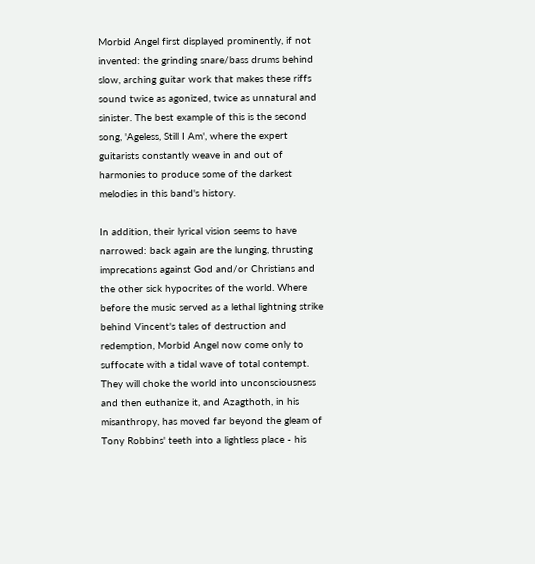Morbid Angel first displayed prominently, if not invented: the grinding snare/bass drums behind slow, arching guitar work that makes these riffs sound twice as agonized, twice as unnatural and sinister. The best example of this is the second song, 'Ageless, Still I Am', where the expert guitarists constantly weave in and out of harmonies to produce some of the darkest melodies in this band's history.

In addition, their lyrical vision seems to have narrowed: back again are the lunging, thrusting imprecations against God and/or Christians and the other sick hypocrites of the world. Where before the music served as a lethal lightning strike behind Vincent's tales of destruction and redemption, Morbid Angel now come only to suffocate with a tidal wave of total contempt. They will choke the world into unconsciousness and then euthanize it, and Azagthoth, in his misanthropy, has moved far beyond the gleam of Tony Robbins' teeth into a lightless place - his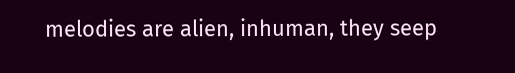melodies are alien, inhuman, they seep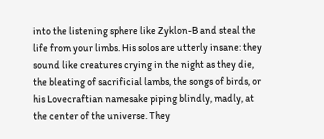into the listening sphere like Zyklon-B and steal the life from your limbs. His solos are utterly insane: they sound like creatures crying in the night as they die, the bleating of sacrificial lambs, the songs of birds, or his Lovecraftian namesake piping blindly, madly, at the center of the universe. They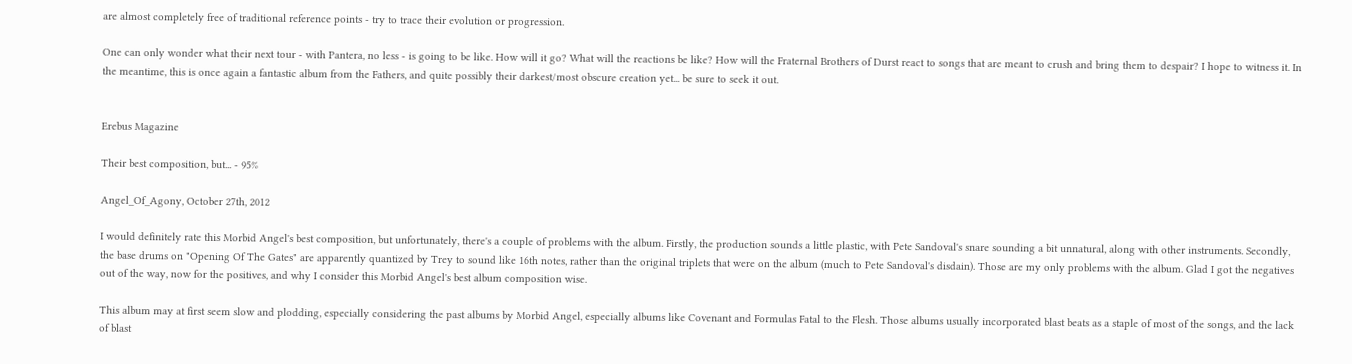are almost completely free of traditional reference points - try to trace their evolution or progression.

One can only wonder what their next tour - with Pantera, no less - is going to be like. How will it go? What will the reactions be like? How will the Fraternal Brothers of Durst react to songs that are meant to crush and bring them to despair? I hope to witness it. In the meantime, this is once again a fantastic album from the Fathers, and quite possibly their darkest/most obscure creation yet... be sure to seek it out.


Erebus Magazine

Their best composition, but... - 95%

Angel_Of_Agony, October 27th, 2012

I would definitely rate this Morbid Angel's best composition, but unfortunately, there's a couple of problems with the album. Firstly, the production sounds a little plastic, with Pete Sandoval's snare sounding a bit unnatural, along with other instruments. Secondly, the base drums on "Opening Of The Gates" are apparently quantized by Trey to sound like 16th notes, rather than the original triplets that were on the album (much to Pete Sandoval's disdain). Those are my only problems with the album. Glad I got the negatives out of the way, now for the positives, and why I consider this Morbid Angel's best album composition wise.

This album may at first seem slow and plodding, especially considering the past albums by Morbid Angel, especially albums like Covenant and Formulas Fatal to the Flesh. Those albums usually incorporated blast beats as a staple of most of the songs, and the lack of blast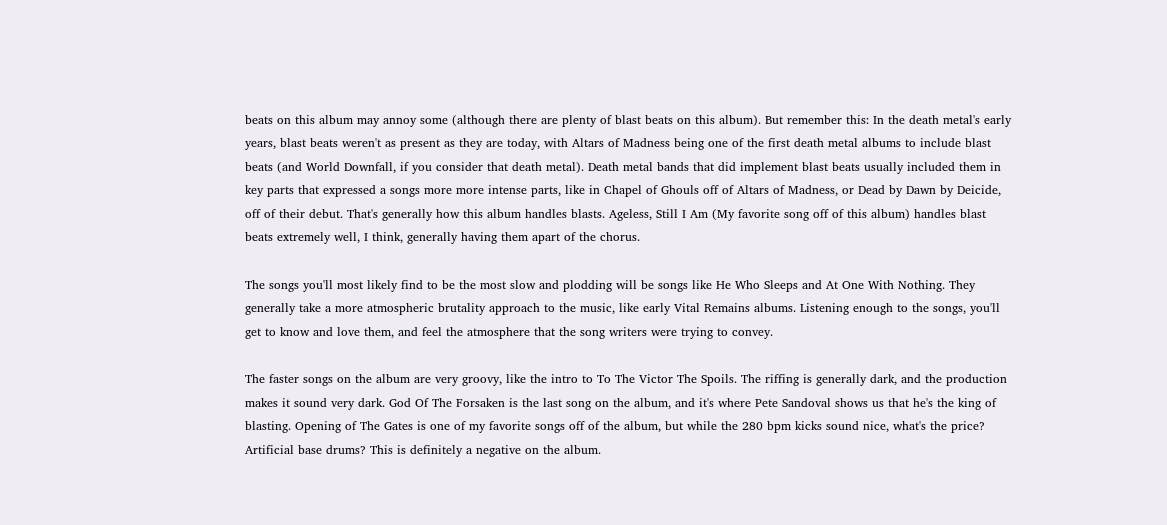beats on this album may annoy some (although there are plenty of blast beats on this album). But remember this: In the death metal's early years, blast beats weren't as present as they are today, with Altars of Madness being one of the first death metal albums to include blast beats (and World Downfall, if you consider that death metal). Death metal bands that did implement blast beats usually included them in key parts that expressed a songs more more intense parts, like in Chapel of Ghouls off of Altars of Madness, or Dead by Dawn by Deicide, off of their debut. That's generally how this album handles blasts. Ageless, Still I Am (My favorite song off of this album) handles blast beats extremely well, I think, generally having them apart of the chorus.

The songs you'll most likely find to be the most slow and plodding will be songs like He Who Sleeps and At One With Nothing. They generally take a more atmospheric brutality approach to the music, like early Vital Remains albums. Listening enough to the songs, you'll get to know and love them, and feel the atmosphere that the song writers were trying to convey.

The faster songs on the album are very groovy, like the intro to To The Victor The Spoils. The riffing is generally dark, and the production makes it sound very dark. God Of The Forsaken is the last song on the album, and it's where Pete Sandoval shows us that he's the king of blasting. Opening of The Gates is one of my favorite songs off of the album, but while the 280 bpm kicks sound nice, what's the price? Artificial base drums? This is definitely a negative on the album.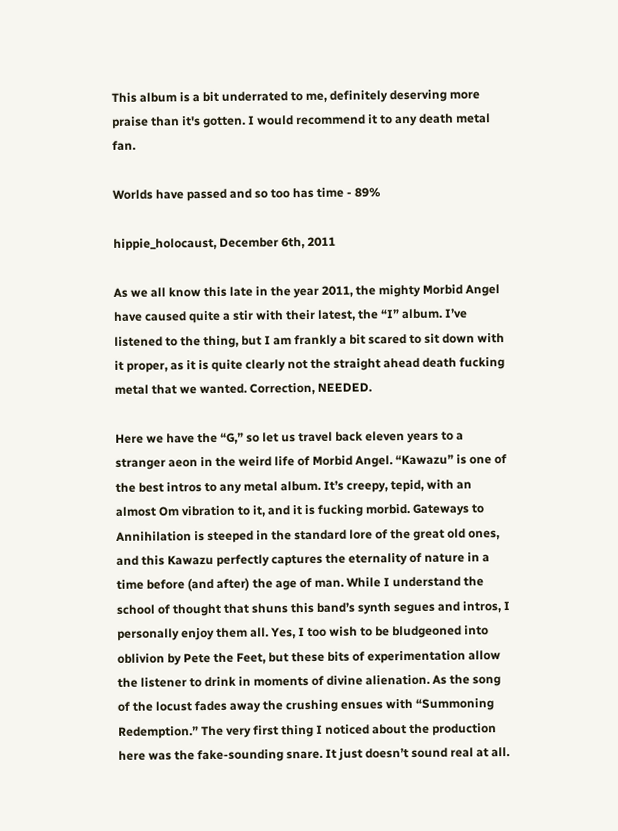This album is a bit underrated to me, definitely deserving more praise than it's gotten. I would recommend it to any death metal fan.

Worlds have passed and so too has time - 89%

hippie_holocaust, December 6th, 2011

As we all know this late in the year 2011, the mighty Morbid Angel have caused quite a stir with their latest, the “I” album. I’ve listened to the thing, but I am frankly a bit scared to sit down with it proper, as it is quite clearly not the straight ahead death fucking metal that we wanted. Correction, NEEDED.

Here we have the “G,” so let us travel back eleven years to a stranger aeon in the weird life of Morbid Angel. “Kawazu” is one of the best intros to any metal album. It’s creepy, tepid, with an almost Om vibration to it, and it is fucking morbid. Gateways to Annihilation is steeped in the standard lore of the great old ones, and this Kawazu perfectly captures the eternality of nature in a time before (and after) the age of man. While I understand the school of thought that shuns this band’s synth segues and intros, I personally enjoy them all. Yes, I too wish to be bludgeoned into oblivion by Pete the Feet, but these bits of experimentation allow the listener to drink in moments of divine alienation. As the song of the locust fades away the crushing ensues with “Summoning Redemption.” The very first thing I noticed about the production here was the fake-sounding snare. It just doesn’t sound real at all.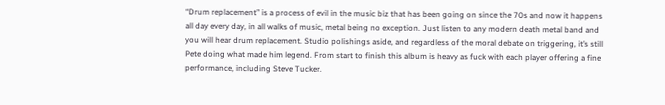“Drum replacement” is a process of evil in the music biz that has been going on since the 70s and now it happens all day every day, in all walks of music, metal being no exception. Just listen to any modern death metal band and you will hear drum replacement. Studio polishings aside, and regardless of the moral debate on triggering, it’s still Pete doing what made him legend. From start to finish this album is heavy as fuck with each player offering a fine performance, including Steve Tucker.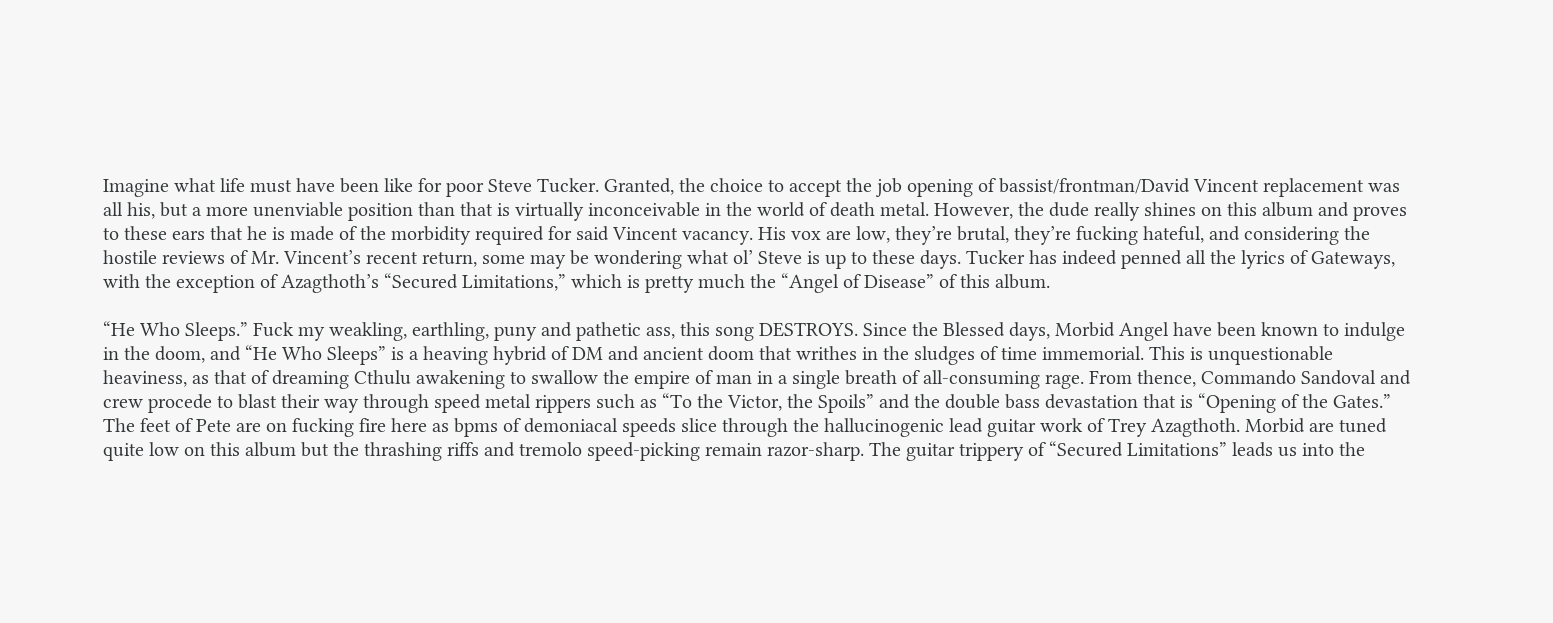Imagine what life must have been like for poor Steve Tucker. Granted, the choice to accept the job opening of bassist/frontman/David Vincent replacement was all his, but a more unenviable position than that is virtually inconceivable in the world of death metal. However, the dude really shines on this album and proves to these ears that he is made of the morbidity required for said Vincent vacancy. His vox are low, they’re brutal, they’re fucking hateful, and considering the hostile reviews of Mr. Vincent’s recent return, some may be wondering what ol’ Steve is up to these days. Tucker has indeed penned all the lyrics of Gateways, with the exception of Azagthoth’s “Secured Limitations,” which is pretty much the “Angel of Disease” of this album.

“He Who Sleeps.” Fuck my weakling, earthling, puny and pathetic ass, this song DESTROYS. Since the Blessed days, Morbid Angel have been known to indulge in the doom, and “He Who Sleeps” is a heaving hybrid of DM and ancient doom that writhes in the sludges of time immemorial. This is unquestionable heaviness, as that of dreaming Cthulu awakening to swallow the empire of man in a single breath of all-consuming rage. From thence, Commando Sandoval and crew procede to blast their way through speed metal rippers such as “To the Victor, the Spoils” and the double bass devastation that is “Opening of the Gates.” The feet of Pete are on fucking fire here as bpms of demoniacal speeds slice through the hallucinogenic lead guitar work of Trey Azagthoth. Morbid are tuned quite low on this album but the thrashing riffs and tremolo speed-picking remain razor-sharp. The guitar trippery of “Secured Limitations” leads us into the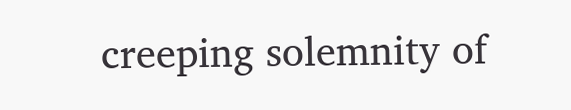creeping solemnity of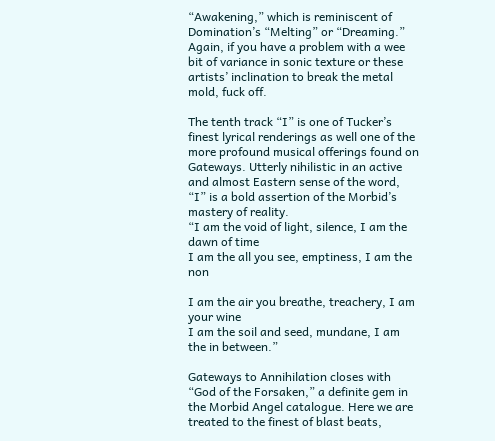“Awakening,” which is reminiscent of Domination’s “Melting” or “Dreaming.” Again, if you have a problem with a wee bit of variance in sonic texture or these artists’ inclination to break the metal mold, fuck off.

The tenth track “I” is one of Tucker’s finest lyrical renderings as well one of the more profound musical offerings found on Gateways. Utterly nihilistic in an active and almost Eastern sense of the word, “I” is a bold assertion of the Morbid’s mastery of reality.
“I am the void of light, silence, I am the dawn of time
I am the all you see, emptiness, I am the non

I am the air you breathe, treachery, I am your wine
I am the soil and seed, mundane, I am the in between.”

Gateways to Annihilation closes with “God of the Forsaken,” a definite gem in the Morbid Angel catalogue. Here we are treated to the finest of blast beats,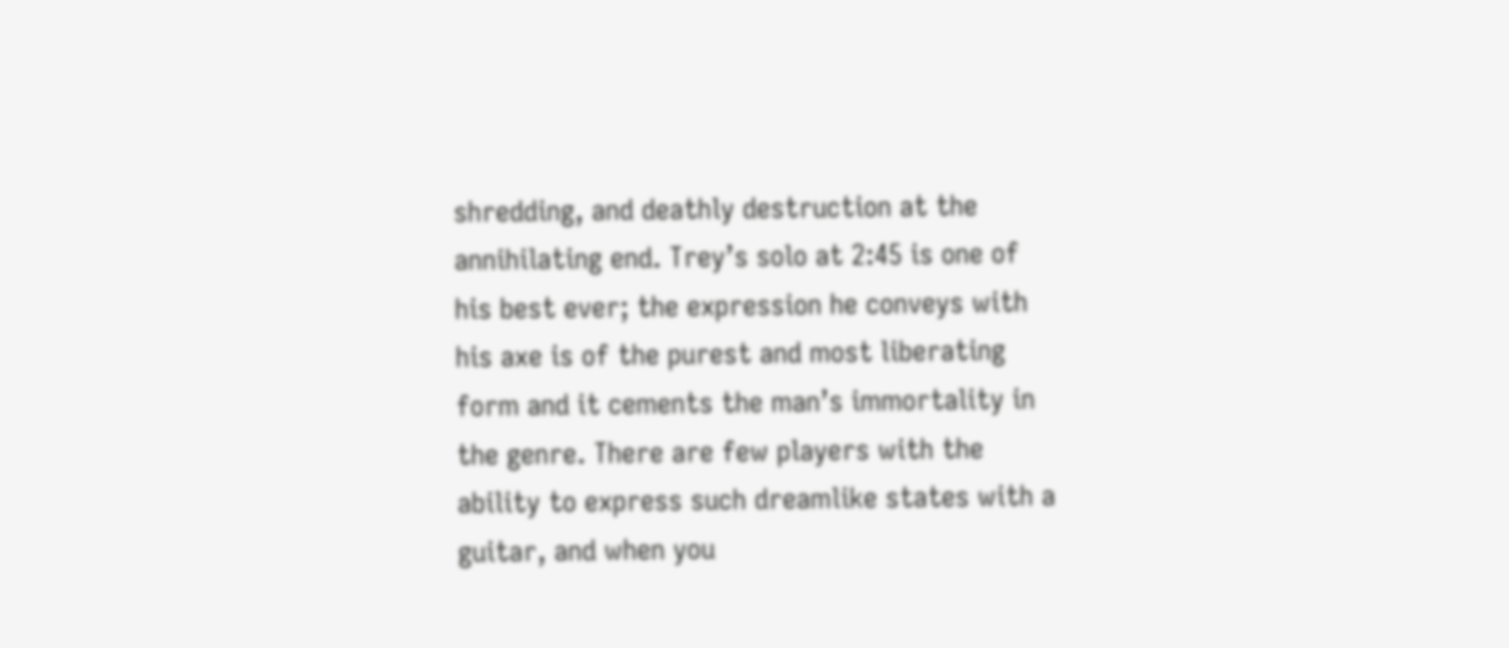shredding, and deathly destruction at the annihilating end. Trey’s solo at 2:45 is one of his best ever; the expression he conveys with his axe is of the purest and most liberating form and it cements the man’s immortality in the genre. There are few players with the ability to express such dreamlike states with a guitar, and when you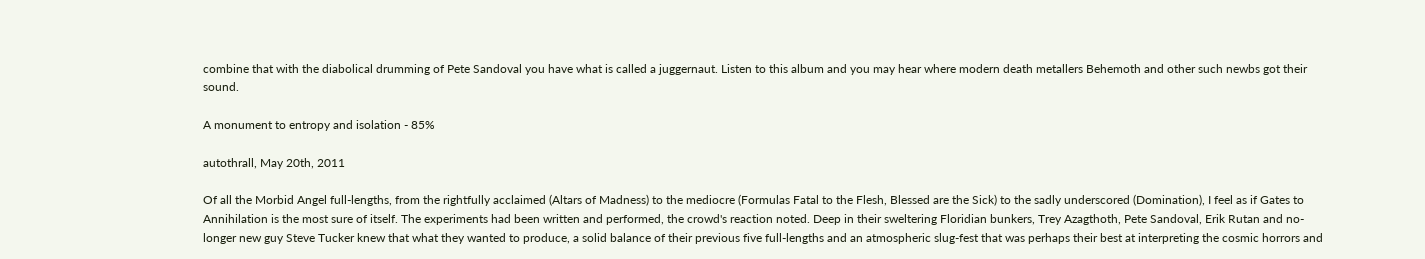combine that with the diabolical drumming of Pete Sandoval you have what is called a juggernaut. Listen to this album and you may hear where modern death metallers Behemoth and other such newbs got their sound.

A monument to entropy and isolation - 85%

autothrall, May 20th, 2011

Of all the Morbid Angel full-lengths, from the rightfully acclaimed (Altars of Madness) to the mediocre (Formulas Fatal to the Flesh, Blessed are the Sick) to the sadly underscored (Domination), I feel as if Gates to Annihilation is the most sure of itself. The experiments had been written and performed, the crowd's reaction noted. Deep in their sweltering Floridian bunkers, Trey Azagthoth, Pete Sandoval, Erik Rutan and no-longer new guy Steve Tucker knew that what they wanted to produce, a solid balance of their previous five full-lengths and an atmospheric slug-fest that was perhaps their best at interpreting the cosmic horrors and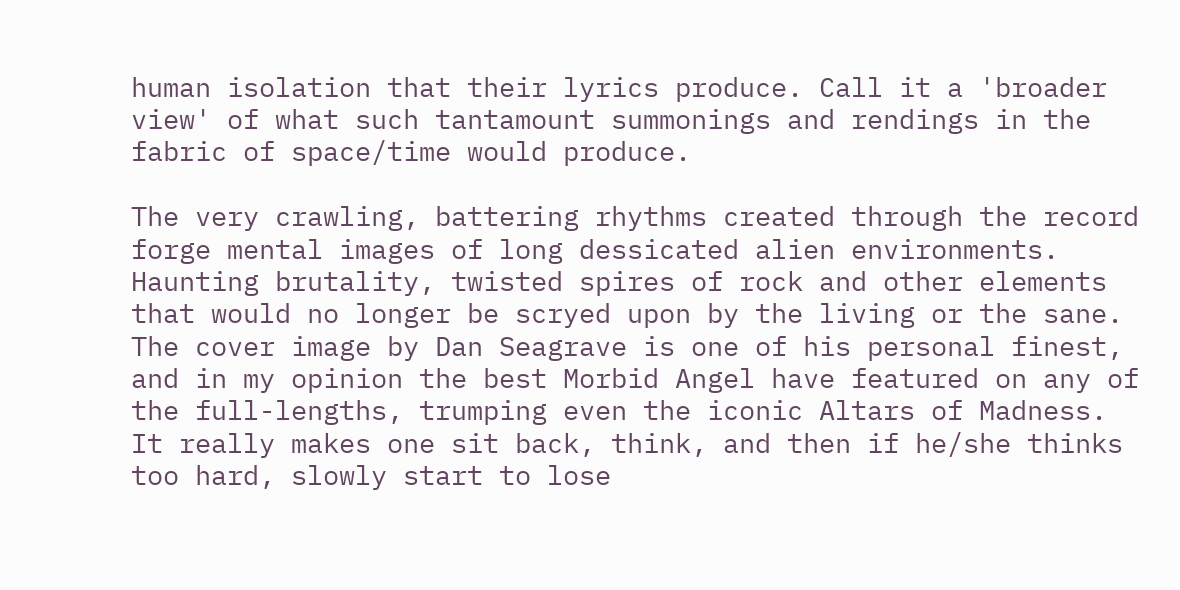human isolation that their lyrics produce. Call it a 'broader view' of what such tantamount summonings and rendings in the fabric of space/time would produce.

The very crawling, battering rhythms created through the record forge mental images of long dessicated alien environments. Haunting brutality, twisted spires of rock and other elements that would no longer be scryed upon by the living or the sane. The cover image by Dan Seagrave is one of his personal finest, and in my opinion the best Morbid Angel have featured on any of the full-lengths, trumping even the iconic Altars of Madness. It really makes one sit back, think, and then if he/she thinks too hard, slowly start to lose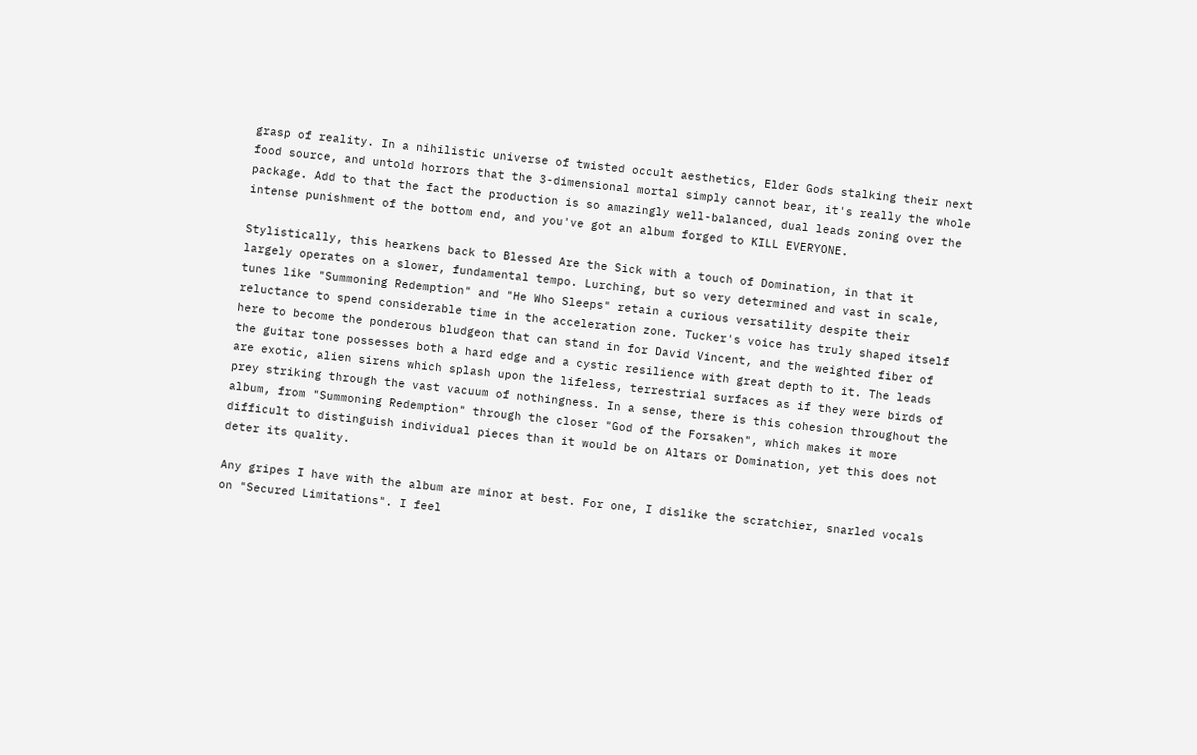grasp of reality. In a nihilistic universe of twisted occult aesthetics, Elder Gods stalking their next food source, and untold horrors that the 3-dimensional mortal simply cannot bear, it's really the whole package. Add to that the fact the production is so amazingly well-balanced, dual leads zoning over the intense punishment of the bottom end, and you've got an album forged to KILL EVERYONE.

Stylistically, this hearkens back to Blessed Are the Sick with a touch of Domination, in that it largely operates on a slower, fundamental tempo. Lurching, but so very determined and vast in scale, tunes like "Summoning Redemption" and "He Who Sleeps" retain a curious versatility despite their reluctance to spend considerable time in the acceleration zone. Tucker's voice has truly shaped itself here to become the ponderous bludgeon that can stand in for David Vincent, and the weighted fiber of the guitar tone possesses both a hard edge and a cystic resilience with great depth to it. The leads are exotic, alien sirens which splash upon the lifeless, terrestrial surfaces as if they were birds of prey striking through the vast vacuum of nothingness. In a sense, there is this cohesion throughout the album, from "Summoning Redemption" through the closer "God of the Forsaken", which makes it more difficult to distinguish individual pieces than it would be on Altars or Domination, yet this does not deter its quality.

Any gripes I have with the album are minor at best. For one, I dislike the scratchier, snarled vocals on "Secured Limitations". I feel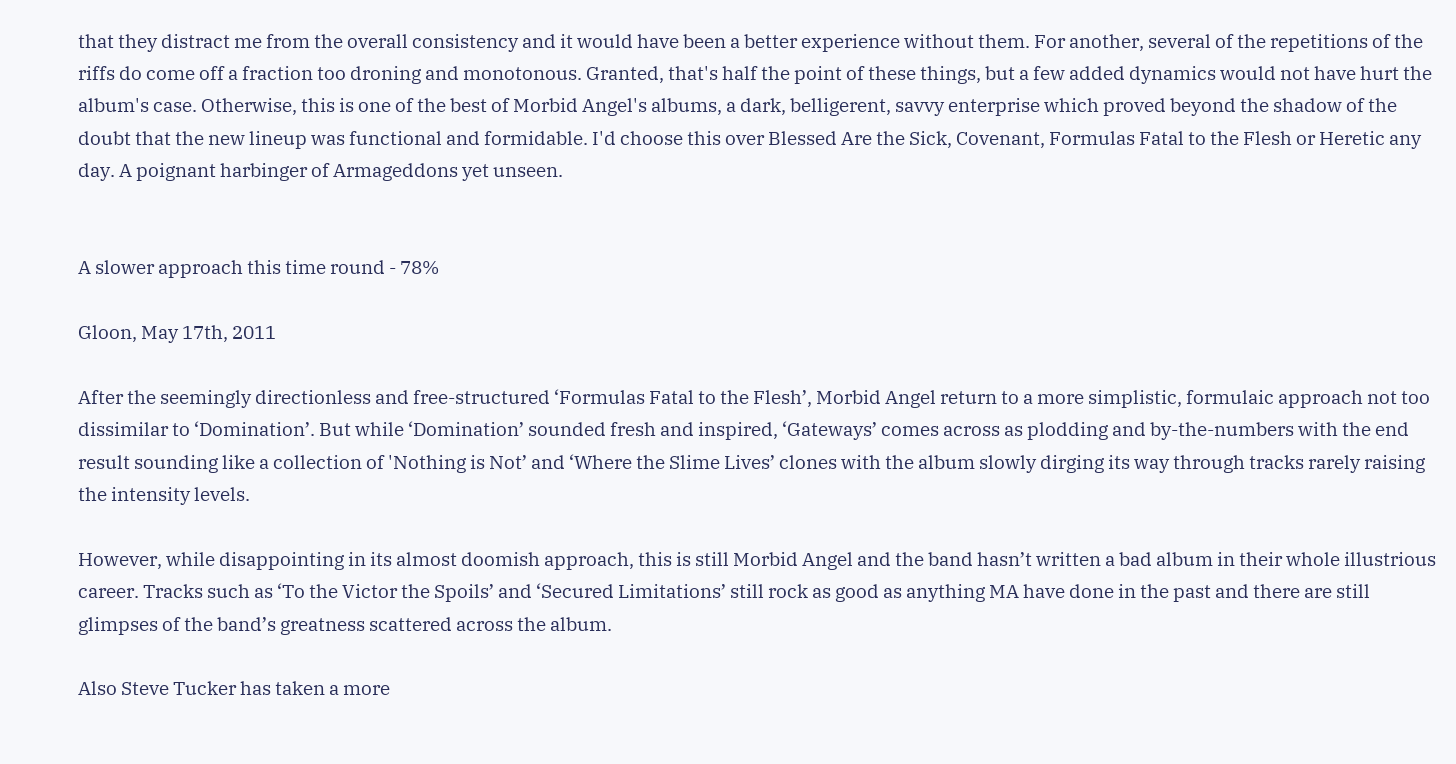that they distract me from the overall consistency and it would have been a better experience without them. For another, several of the repetitions of the riffs do come off a fraction too droning and monotonous. Granted, that's half the point of these things, but a few added dynamics would not have hurt the album's case. Otherwise, this is one of the best of Morbid Angel's albums, a dark, belligerent, savvy enterprise which proved beyond the shadow of the doubt that the new lineup was functional and formidable. I'd choose this over Blessed Are the Sick, Covenant, Formulas Fatal to the Flesh or Heretic any day. A poignant harbinger of Armageddons yet unseen.


A slower approach this time round - 78%

Gloon, May 17th, 2011

After the seemingly directionless and free-structured ‘Formulas Fatal to the Flesh’, Morbid Angel return to a more simplistic, formulaic approach not too dissimilar to ‘Domination’. But while ‘Domination’ sounded fresh and inspired, ‘Gateways’ comes across as plodding and by-the-numbers with the end result sounding like a collection of 'Nothing is Not’ and ‘Where the Slime Lives’ clones with the album slowly dirging its way through tracks rarely raising the intensity levels.

However, while disappointing in its almost doomish approach, this is still Morbid Angel and the band hasn’t written a bad album in their whole illustrious career. Tracks such as ‘To the Victor the Spoils’ and ‘Secured Limitations’ still rock as good as anything MA have done in the past and there are still glimpses of the band’s greatness scattered across the album.

Also Steve Tucker has taken a more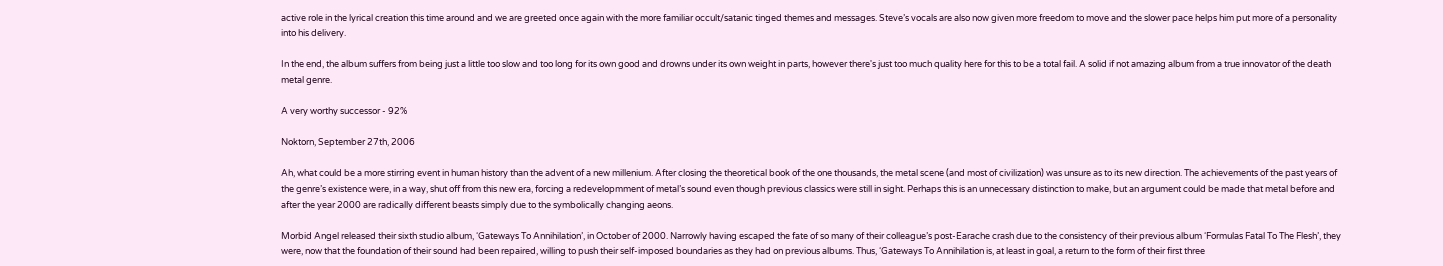active role in the lyrical creation this time around and we are greeted once again with the more familiar occult/satanic tinged themes and messages. Steve’s vocals are also now given more freedom to move and the slower pace helps him put more of a personality into his delivery.

In the end, the album suffers from being just a little too slow and too long for its own good and drowns under its own weight in parts, however there's just too much quality here for this to be a total fail. A solid if not amazing album from a true innovator of the death metal genre.

A very worthy successor - 92%

Noktorn, September 27th, 2006

Ah, what could be a more stirring event in human history than the advent of a new millenium. After closing the theoretical book of the one thousands, the metal scene (and most of civilization) was unsure as to its new direction. The achievements of the past years of the genre’s existence were, in a way, shut off from this new era, forcing a redevelopmment of metal’s sound even though previous classics were still in sight. Perhaps this is an unnecessary distinction to make, but an argument could be made that metal before and after the year 2000 are radically different beasts simply due to the symbolically changing aeons.

Morbid Angel released their sixth studio album, ‘Gateways To Annihilation’, in October of 2000. Narrowly having escaped the fate of so many of their colleague’s post-Earache crash due to the consistency of their previous album ‘Formulas Fatal To The Flesh’, they were, now that the foundation of their sound had been repaired, willing to push their self-imposed boundaries as they had on previous albums. Thus, ‘Gateways To Annihilation is, at least in goal, a return to the form of their first three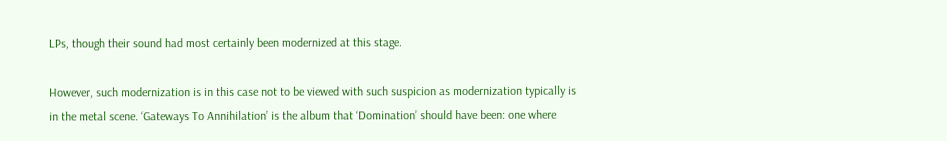LPs, though their sound had most certainly been modernized at this stage.

However, such modernization is in this case not to be viewed with such suspicion as modernization typically is in the metal scene. ‘Gateways To Annihilation’ is the album that ‘Domination’ should have been: one where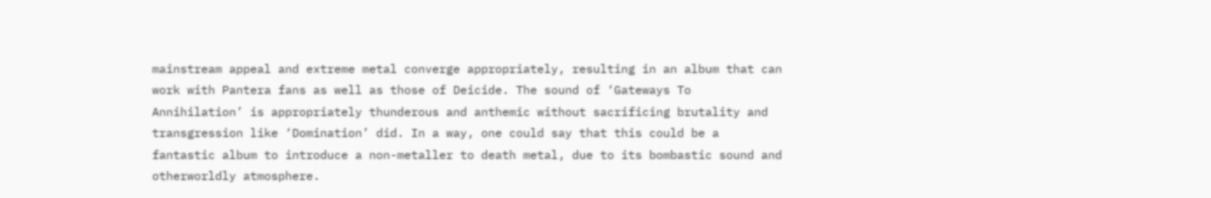mainstream appeal and extreme metal converge appropriately, resulting in an album that can work with Pantera fans as well as those of Deicide. The sound of ‘Gateways To Annihilation’ is appropriately thunderous and anthemic without sacrificing brutality and transgression like ‘Domination’ did. In a way, one could say that this could be a fantastic album to introduce a non-metaller to death metal, due to its bombastic sound and otherworldly atmosphere.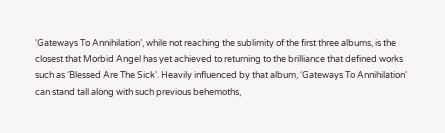‘Gateways To Annihilation’, while not reaching the sublimity of the first three albums, is the closest that Morbid Angel has yet achieved to returning to the brilliance that defined works such as ‘Blessed Are The Sick’. Heavily influenced by that album, ‘Gateways To Annihilation’ can stand tall along with such previous behemoths,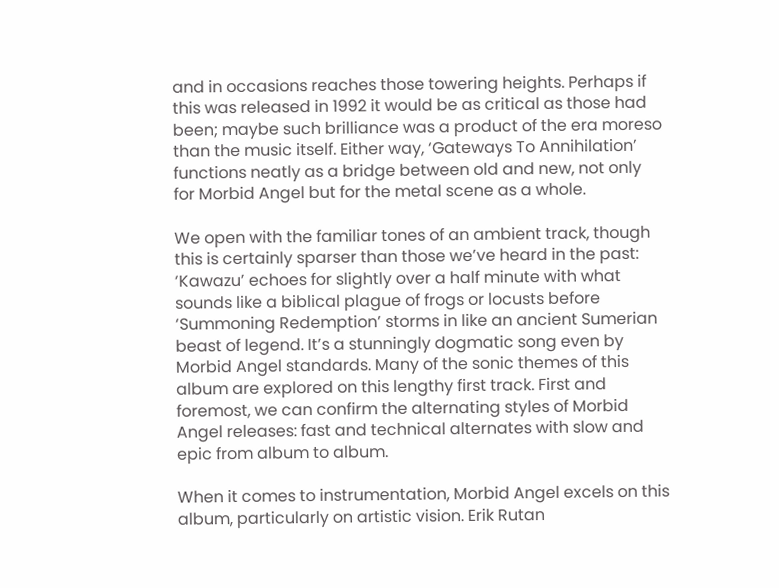and in occasions reaches those towering heights. Perhaps if this was released in 1992 it would be as critical as those had been; maybe such brilliance was a product of the era moreso than the music itself. Either way, ‘Gateways To Annihilation’ functions neatly as a bridge between old and new, not only for Morbid Angel but for the metal scene as a whole.

We open with the familiar tones of an ambient track, though this is certainly sparser than those we’ve heard in the past: ‘Kawazu’ echoes for slightly over a half minute with what sounds like a biblical plague of frogs or locusts before ‘Summoning Redemption’ storms in like an ancient Sumerian beast of legend. It’s a stunningly dogmatic song even by Morbid Angel standards. Many of the sonic themes of this album are explored on this lengthy first track. First and foremost, we can confirm the alternating styles of Morbid Angel releases: fast and technical alternates with slow and epic from album to album.

When it comes to instrumentation, Morbid Angel excels on this album, particularly on artistic vision. Erik Rutan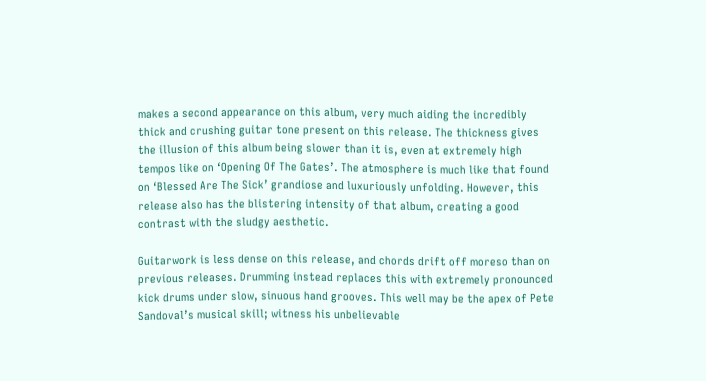makes a second appearance on this album, very much aiding the incredibly thick and crushing guitar tone present on this release. The thickness gives the illusion of this album being slower than it is, even at extremely high tempos like on ‘Opening Of The Gates’. The atmosphere is much like that found on ‘Blessed Are The Sick’ grandiose and luxuriously unfolding. However, this release also has the blistering intensity of that album, creating a good contrast with the sludgy aesthetic.

Guitarwork is less dense on this release, and chords drift off moreso than on previous releases. Drumming instead replaces this with extremely pronounced kick drums under slow, sinuous hand grooves. This well may be the apex of Pete Sandoval’s musical skill; witness his unbelievable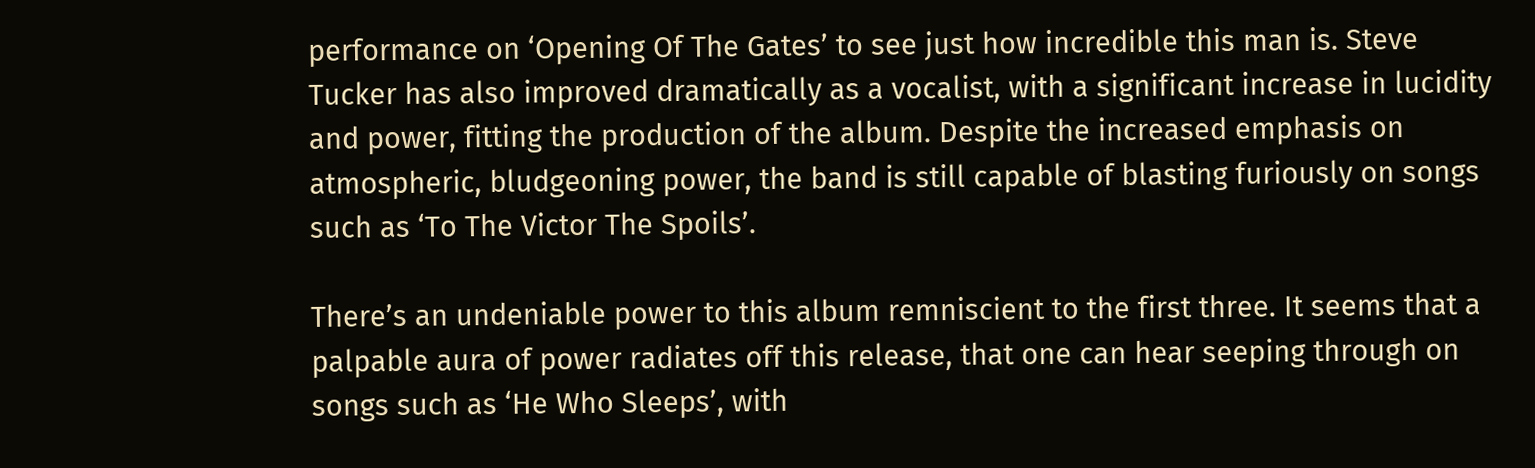performance on ‘Opening Of The Gates’ to see just how incredible this man is. Steve Tucker has also improved dramatically as a vocalist, with a significant increase in lucidity and power, fitting the production of the album. Despite the increased emphasis on atmospheric, bludgeoning power, the band is still capable of blasting furiously on songs such as ‘To The Victor The Spoils’.

There’s an undeniable power to this album remniscient to the first three. It seems that a palpable aura of power radiates off this release, that one can hear seeping through on songs such as ‘He Who Sleeps’, with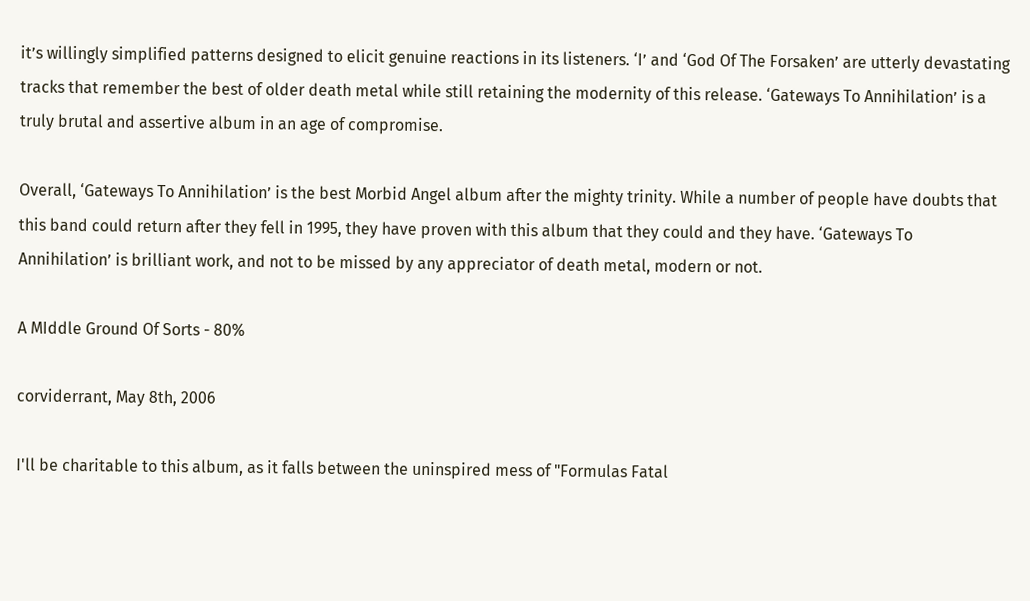it’s willingly simplified patterns designed to elicit genuine reactions in its listeners. ‘I’ and ‘God Of The Forsaken’ are utterly devastating tracks that remember the best of older death metal while still retaining the modernity of this release. ‘Gateways To Annihilation’ is a truly brutal and assertive album in an age of compromise.

Overall, ‘Gateways To Annihilation’ is the best Morbid Angel album after the mighty trinity. While a number of people have doubts that this band could return after they fell in 1995, they have proven with this album that they could and they have. ‘Gateways To Annihilation’ is brilliant work, and not to be missed by any appreciator of death metal, modern or not.

A MIddle Ground Of Sorts - 80%

corviderrant, May 8th, 2006

I'll be charitable to this album, as it falls between the uninspired mess of "Formulas Fatal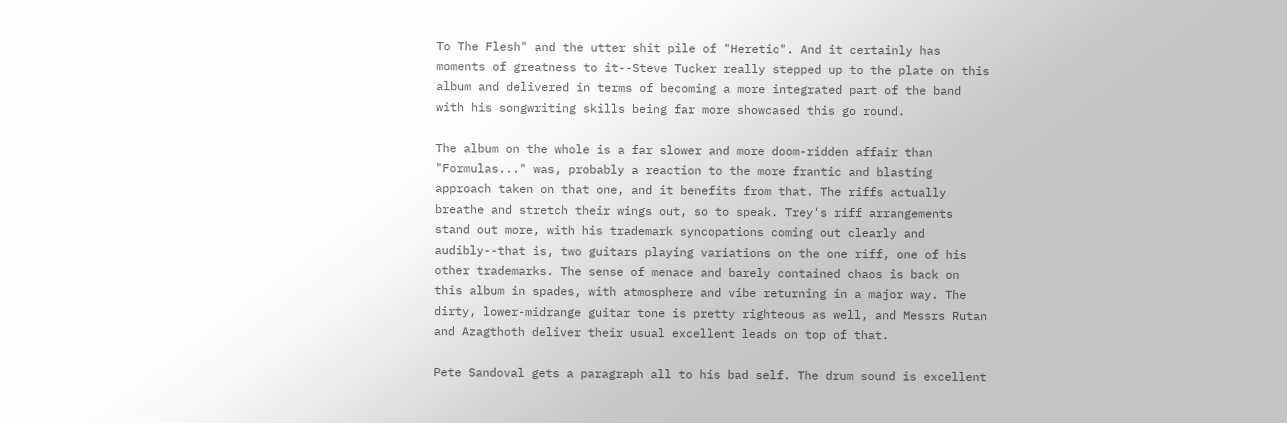To The Flesh" and the utter shit pile of "Heretic". And it certainly has moments of greatness to it--Steve Tucker really stepped up to the plate on this album and delivered in terms of becoming a more integrated part of the band with his songwriting skills being far more showcased this go round.

The album on the whole is a far slower and more doom-ridden affair than "Formulas..." was, probably a reaction to the more frantic and blasting approach taken on that one, and it benefits from that. The riffs actually breathe and stretch their wings out, so to speak. Trey's riff arrangements stand out more, with his trademark syncopations coming out clearly and audibly--that is, two guitars playing variations on the one riff, one of his other trademarks. The sense of menace and barely contained chaos is back on this album in spades, with atmosphere and vibe returning in a major way. The dirty, lower-midrange guitar tone is pretty righteous as well, and Messrs Rutan and Azagthoth deliver their usual excellent leads on top of that.

Pete Sandoval gets a paragraph all to his bad self. The drum sound is excellent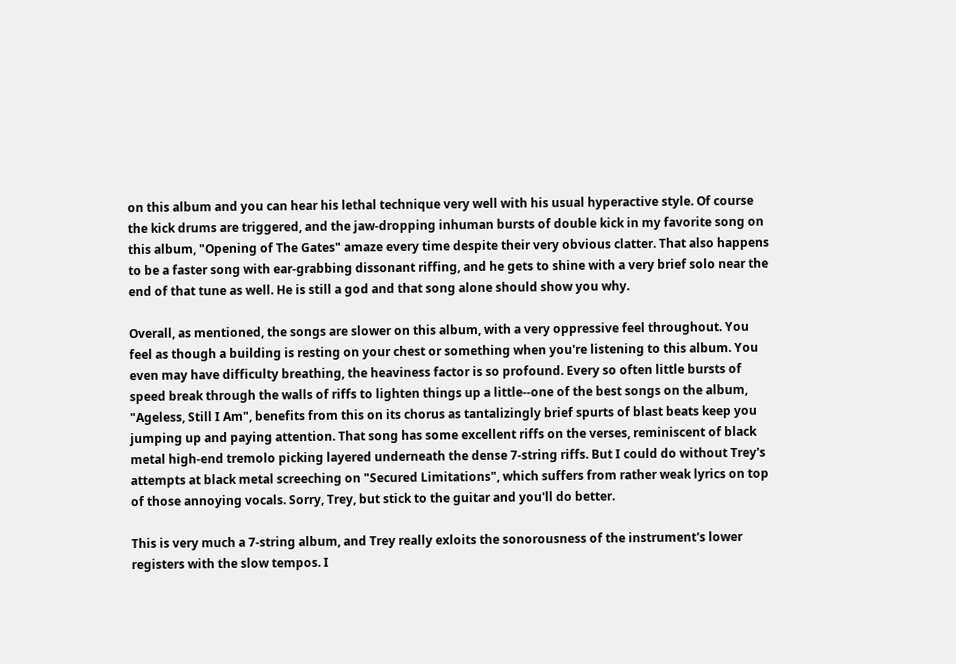on this album and you can hear his lethal technique very well with his usual hyperactive style. Of course the kick drums are triggered, and the jaw-dropping inhuman bursts of double kick in my favorite song on this album, "Opening of The Gates" amaze every time despite their very obvious clatter. That also happens to be a faster song with ear-grabbing dissonant riffing, and he gets to shine with a very brief solo near the end of that tune as well. He is still a god and that song alone should show you why.

Overall, as mentioned, the songs are slower on this album, with a very oppressive feel throughout. You feel as though a building is resting on your chest or something when you're listening to this album. You even may have difficulty breathing, the heaviness factor is so profound. Every so often little bursts of speed break through the walls of riffs to lighten things up a little--one of the best songs on the album, "Ageless, Still I Am", benefits from this on its chorus as tantalizingly brief spurts of blast beats keep you jumping up and paying attention. That song has some excellent riffs on the verses, reminiscent of black metal high-end tremolo picking layered underneath the dense 7-string riffs. But I could do without Trey's attempts at black metal screeching on "Secured Limitations", which suffers from rather weak lyrics on top of those annoying vocals. Sorry, Trey, but stick to the guitar and you'll do better.

This is very much a 7-string album, and Trey really exloits the sonorousness of the instrument's lower registers with the slow tempos. I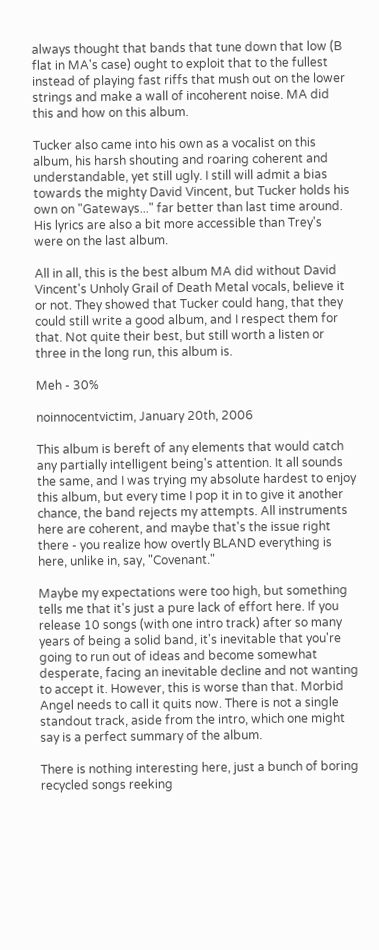always thought that bands that tune down that low (B flat in MA's case) ought to exploit that to the fullest instead of playing fast riffs that mush out on the lower strings and make a wall of incoherent noise. MA did this and how on this album.

Tucker also came into his own as a vocalist on this album, his harsh shouting and roaring coherent and understandable, yet still ugly. I still will admit a bias towards the mighty David Vincent, but Tucker holds his own on "Gateways..." far better than last time around. His lyrics are also a bit more accessible than Trey's were on the last album.

All in all, this is the best album MA did without David Vincent's Unholy Grail of Death Metal vocals, believe it or not. They showed that Tucker could hang, that they could still write a good album, and I respect them for that. Not quite their best, but still worth a listen or three in the long run, this album is.

Meh - 30%

noinnocentvictim, January 20th, 2006

This album is bereft of any elements that would catch any partially intelligent being's attention. It all sounds the same, and I was trying my absolute hardest to enjoy this album, but every time I pop it in to give it another chance, the band rejects my attempts. All instruments here are coherent, and maybe that's the issue right there - you realize how overtly BLAND everything is here, unlike in, say, "Covenant."

Maybe my expectations were too high, but something tells me that it's just a pure lack of effort here. If you release 10 songs (with one intro track) after so many years of being a solid band, it's inevitable that you're going to run out of ideas and become somewhat desperate, facing an inevitable decline and not wanting to accept it. However, this is worse than that. Morbid Angel needs to call it quits now. There is not a single standout track, aside from the intro, which one might say is a perfect summary of the album.

There is nothing interesting here, just a bunch of boring recycled songs reeking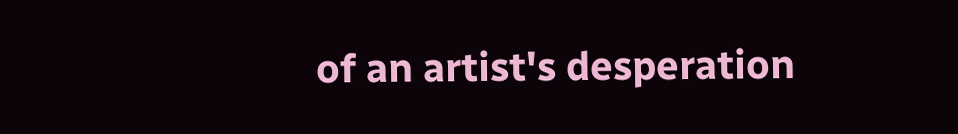of an artist's desperation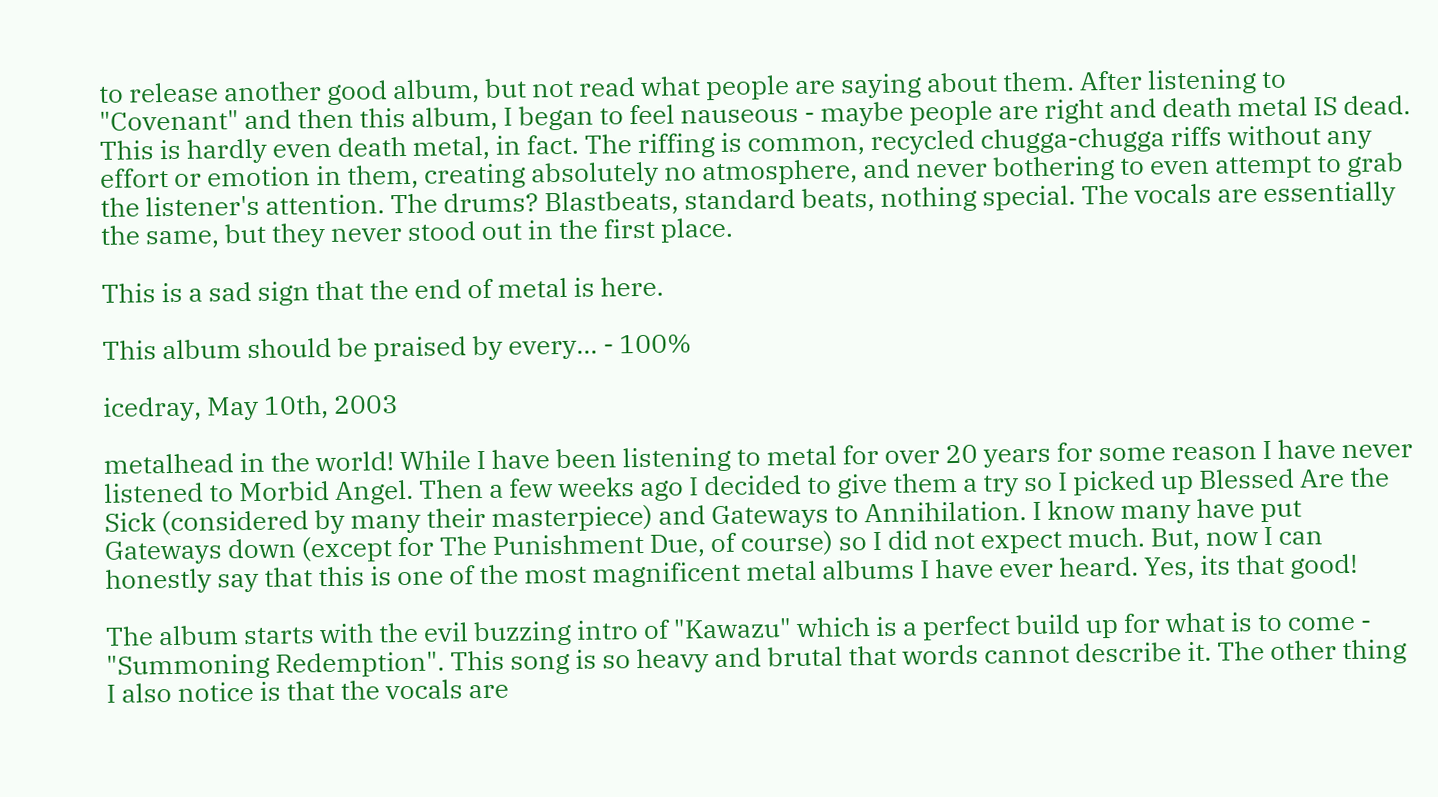to release another good album, but not read what people are saying about them. After listening to "Covenant" and then this album, I began to feel nauseous - maybe people are right and death metal IS dead. This is hardly even death metal, in fact. The riffing is common, recycled chugga-chugga riffs without any effort or emotion in them, creating absolutely no atmosphere, and never bothering to even attempt to grab the listener's attention. The drums? Blastbeats, standard beats, nothing special. The vocals are essentially the same, but they never stood out in the first place.

This is a sad sign that the end of metal is here.

This album should be praised by every... - 100%

icedray, May 10th, 2003

metalhead in the world! While I have been listening to metal for over 20 years for some reason I have never listened to Morbid Angel. Then a few weeks ago I decided to give them a try so I picked up Blessed Are the Sick (considered by many their masterpiece) and Gateways to Annihilation. I know many have put Gateways down (except for The Punishment Due, of course) so I did not expect much. But, now I can honestly say that this is one of the most magnificent metal albums I have ever heard. Yes, its that good!

The album starts with the evil buzzing intro of "Kawazu" which is a perfect build up for what is to come - "Summoning Redemption". This song is so heavy and brutal that words cannot describe it. The other thing I also notice is that the vocals are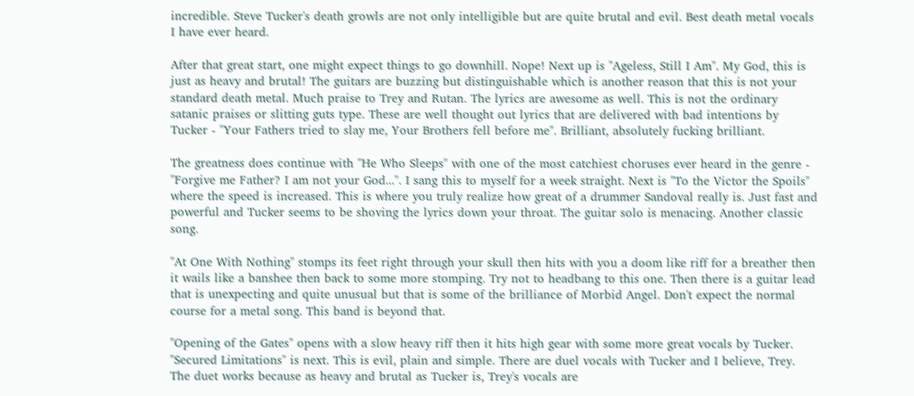incredible. Steve Tucker's death growls are not only intelligible but are quite brutal and evil. Best death metal vocals I have ever heard.

After that great start, one might expect things to go downhill. Nope! Next up is "Ageless, Still I Am". My God, this is just as heavy and brutal! The guitars are buzzing but distinguishable which is another reason that this is not your standard death metal. Much praise to Trey and Rutan. The lyrics are awesome as well. This is not the ordinary satanic praises or slitting guts type. These are well thought out lyrics that are delivered with bad intentions by Tucker - "Your Fathers tried to slay me, Your Brothers fell before me". Brilliant, absolutely fucking brilliant.

The greatness does continue with "He Who Sleeps" with one of the most catchiest choruses ever heard in the genre - "Forgive me Father? I am not your God...". I sang this to myself for a week straight. Next is "To the Victor the Spoils" where the speed is increased. This is where you truly realize how great of a drummer Sandoval really is. Just fast and powerful and Tucker seems to be shoving the lyrics down your throat. The guitar solo is menacing. Another classic song.

"At One With Nothing" stomps its feet right through your skull then hits with you a doom like riff for a breather then it wails like a banshee then back to some more stomping. Try not to headbang to this one. Then there is a guitar lead that is unexpecting and quite unusual but that is some of the brilliance of Morbid Angel. Don't expect the normal course for a metal song. This band is beyond that.

"Opening of the Gates" opens with a slow heavy riff then it hits high gear with some more great vocals by Tucker. "Secured Limitations" is next. This is evil, plain and simple. There are duel vocals with Tucker and I believe, Trey. The duet works because as heavy and brutal as Tucker is, Trey's vocals are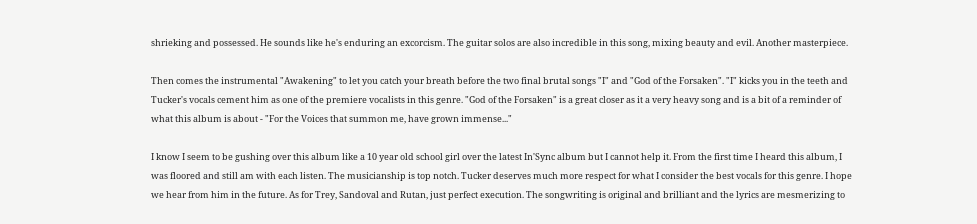shrieking and possessed. He sounds like he's enduring an excorcism. The guitar solos are also incredible in this song, mixing beauty and evil. Another masterpiece.

Then comes the instrumental "Awakening" to let you catch your breath before the two final brutal songs "I" and "God of the Forsaken". "I" kicks you in the teeth and Tucker's vocals cement him as one of the premiere vocalists in this genre. "God of the Forsaken" is a great closer as it a very heavy song and is a bit of a reminder of what this album is about - "For the Voices that summon me, have grown immense..."

I know I seem to be gushing over this album like a 10 year old school girl over the latest In'Sync album but I cannot help it. From the first time I heard this album, I was floored and still am with each listen. The musicianship is top notch. Tucker deserves much more respect for what I consider the best vocals for this genre. I hope we hear from him in the future. As for Trey, Sandoval and Rutan, just perfect execution. The songwriting is original and brilliant and the lyrics are mesmerizing to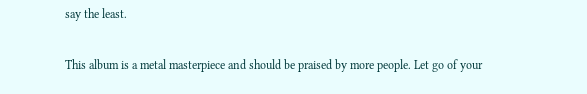say the least.

This album is a metal masterpiece and should be praised by more people. Let go of your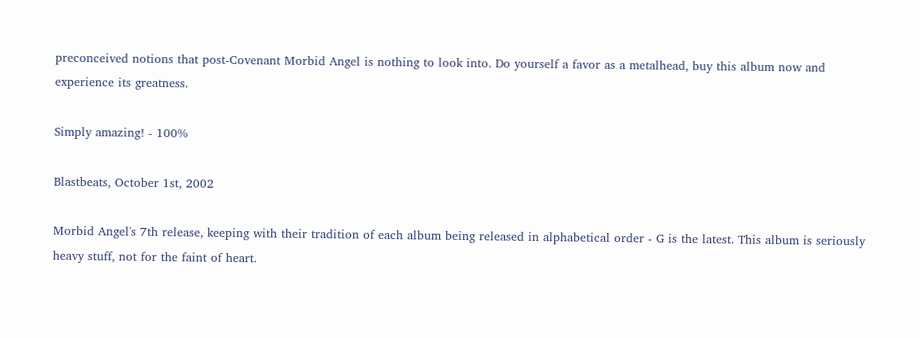preconceived notions that post-Covenant Morbid Angel is nothing to look into. Do yourself a favor as a metalhead, buy this album now and experience its greatness.

Simply amazing! - 100%

Blastbeats, October 1st, 2002

Morbid Angel's 7th release, keeping with their tradition of each album being released in alphabetical order - G is the latest. This album is seriously heavy stuff, not for the faint of heart.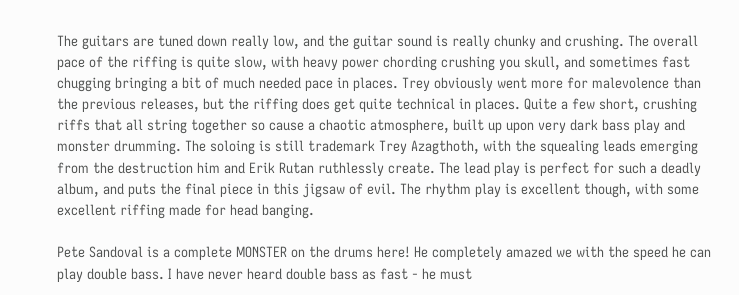The guitars are tuned down really low, and the guitar sound is really chunky and crushing. The overall pace of the riffing is quite slow, with heavy power chording crushing you skull, and sometimes fast chugging bringing a bit of much needed pace in places. Trey obviously went more for malevolence than the previous releases, but the riffing does get quite technical in places. Quite a few short, crushing riffs that all string together so cause a chaotic atmosphere, built up upon very dark bass play and monster drumming. The soloing is still trademark Trey Azagthoth, with the squealing leads emerging from the destruction him and Erik Rutan ruthlessly create. The lead play is perfect for such a deadly album, and puts the final piece in this jigsaw of evil. The rhythm play is excellent though, with some excellent riffing made for head banging.

Pete Sandoval is a complete MONSTER on the drums here! He completely amazed we with the speed he can play double bass. I have never heard double bass as fast - he must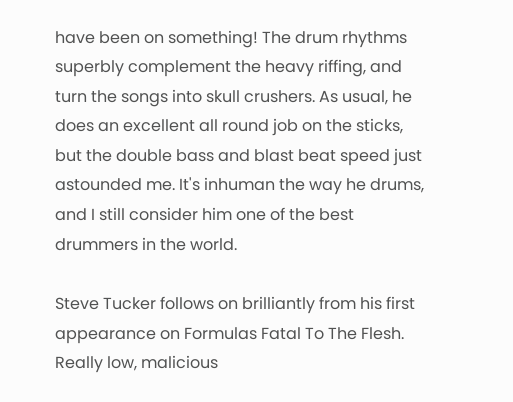have been on something! The drum rhythms superbly complement the heavy riffing, and turn the songs into skull crushers. As usual, he does an excellent all round job on the sticks, but the double bass and blast beat speed just astounded me. It's inhuman the way he drums, and I still consider him one of the best drummers in the world.

Steve Tucker follows on brilliantly from his first appearance on Formulas Fatal To The Flesh. Really low, malicious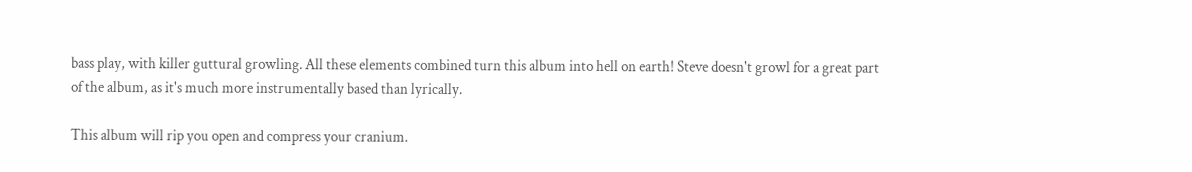bass play, with killer guttural growling. All these elements combined turn this album into hell on earth! Steve doesn't growl for a great part of the album, as it's much more instrumentally based than lyrically.

This album will rip you open and compress your cranium.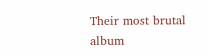Their most brutal album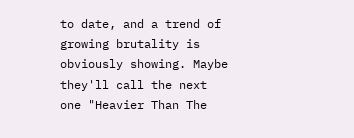to date, and a trend of growing brutality is obviously showing. Maybe they'll call the next one "Heavier Than The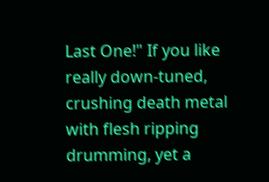Last One!" If you like really down-tuned, crushing death metal with flesh ripping drumming, yet a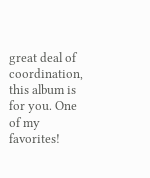great deal of coordination, this album is for you. One of my favorites!